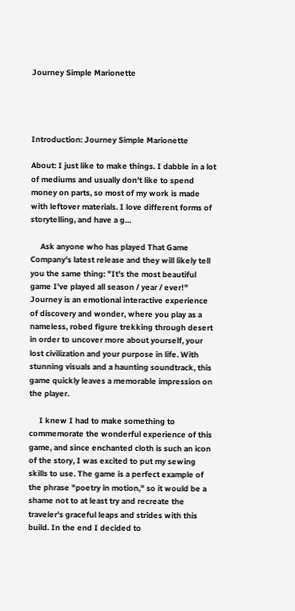Journey Simple Marionette




Introduction: Journey Simple Marionette

About: I just like to make things. I dabble in a lot of mediums and usually don't like to spend money on parts, so most of my work is made with leftover materials. I love different forms of storytelling, and have a g…

     Ask anyone who has played That Game Company's latest release and they will likely tell you the same thing: "It's the most beautiful game I've played all season / year / ever!" Journey is an emotional interactive experience of discovery and wonder, where you play as a nameless, robed figure trekking through desert in order to uncover more about yourself, your lost civilization and your purpose in life. With stunning visuals and a haunting soundtrack, this game quickly leaves a memorable impression on the player.

     I knew I had to make something to commemorate the wonderful experience of this game, and since enchanted cloth is such an icon of the story, I was excited to put my sewing skills to use. The game is a perfect example of the phrase "poetry in motion," so it would be a shame not to at least try and recreate the traveler's graceful leaps and strides with this build. In the end I decided to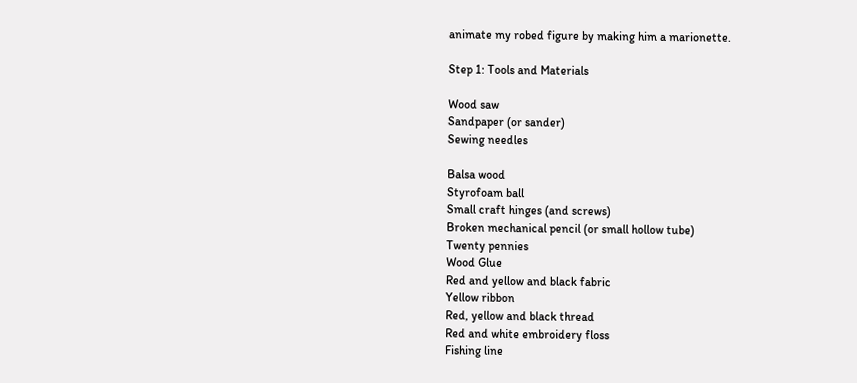animate my robed figure by making him a marionette.

Step 1: Tools and Materials

Wood saw
Sandpaper (or sander)
Sewing needles

Balsa wood
Styrofoam ball
Small craft hinges (and screws)
Broken mechanical pencil (or small hollow tube)
Twenty pennies
Wood Glue
Red and yellow and black fabric
Yellow ribbon
Red, yellow and black thread
Red and white embroidery floss
Fishing line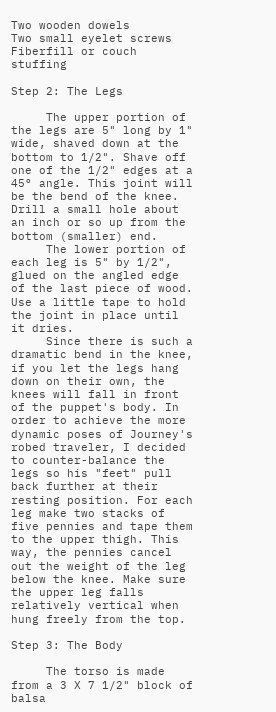Two wooden dowels
Two small eyelet screws
Fiberfill or couch stuffing

Step 2: The Legs

     The upper portion of the legs are 5" long by 1" wide, shaved down at the bottom to 1/2". Shave off one of the 1/2" edges at a 45° angle. This joint will be the bend of the knee. Drill a small hole about an inch or so up from the bottom (smaller) end.
     The lower portion of each leg is 5" by 1/2", glued on the angled edge of the last piece of wood. Use a little tape to hold the joint in place until it dries.
     Since there is such a dramatic bend in the knee, if you let the legs hang down on their own, the knees will fall in front of the puppet's body. In order to achieve the more dynamic poses of Journey's robed traveler, I decided to counter-balance the legs so his "feet" pull back further at their resting position. For each leg make two stacks of five pennies and tape them to the upper thigh. This way, the pennies cancel out the weight of the leg below the knee. Make sure the upper leg falls relatively vertical when hung freely from the top.

Step 3: The Body

     The torso is made from a 3 X 7 1/2" block of balsa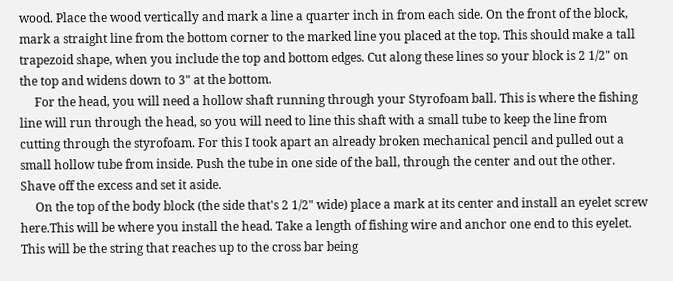wood. Place the wood vertically and mark a line a quarter inch in from each side. On the front of the block, mark a straight line from the bottom corner to the marked line you placed at the top. This should make a tall trapezoid shape, when you include the top and bottom edges. Cut along these lines so your block is 2 1/2" on the top and widens down to 3" at the bottom.
     For the head, you will need a hollow shaft running through your Styrofoam ball. This is where the fishing line will run through the head, so you will need to line this shaft with a small tube to keep the line from cutting through the styrofoam. For this I took apart an already broken mechanical pencil and pulled out a small hollow tube from inside. Push the tube in one side of the ball, through the center and out the other. Shave off the excess and set it aside.
     On the top of the body block (the side that's 2 1/2" wide) place a mark at its center and install an eyelet screw here.This will be where you install the head. Take a length of fishing wire and anchor one end to this eyelet. This will be the string that reaches up to the cross bar being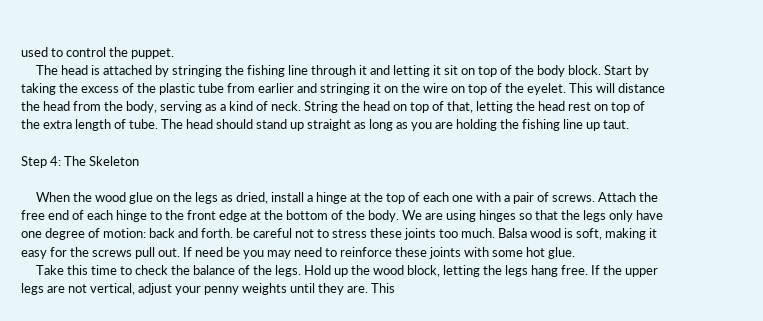used to control the puppet.
     The head is attached by stringing the fishing line through it and letting it sit on top of the body block. Start by taking the excess of the plastic tube from earlier and stringing it on the wire on top of the eyelet. This will distance the head from the body, serving as a kind of neck. String the head on top of that, letting the head rest on top of the extra length of tube. The head should stand up straight as long as you are holding the fishing line up taut.

Step 4: The Skeleton

     When the wood glue on the legs as dried, install a hinge at the top of each one with a pair of screws. Attach the free end of each hinge to the front edge at the bottom of the body. We are using hinges so that the legs only have one degree of motion: back and forth. be careful not to stress these joints too much. Balsa wood is soft, making it easy for the screws pull out. If need be you may need to reinforce these joints with some hot glue.
     Take this time to check the balance of the legs. Hold up the wood block, letting the legs hang free. If the upper legs are not vertical, adjust your penny weights until they are. This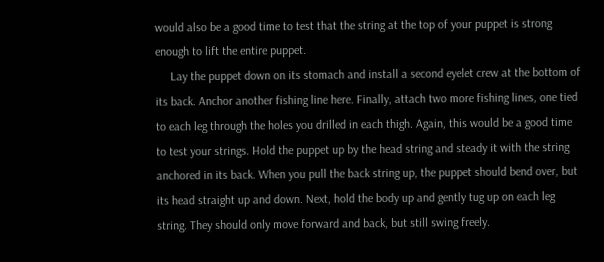would also be a good time to test that the string at the top of your puppet is strong enough to lift the entire puppet.
     Lay the puppet down on its stomach and install a second eyelet crew at the bottom of its back. Anchor another fishing line here. Finally, attach two more fishing lines, one tied to each leg through the holes you drilled in each thigh. Again, this would be a good time to test your strings. Hold the puppet up by the head string and steady it with the string anchored in its back. When you pull the back string up, the puppet should bend over, but its head straight up and down. Next, hold the body up and gently tug up on each leg string. They should only move forward and back, but still swing freely.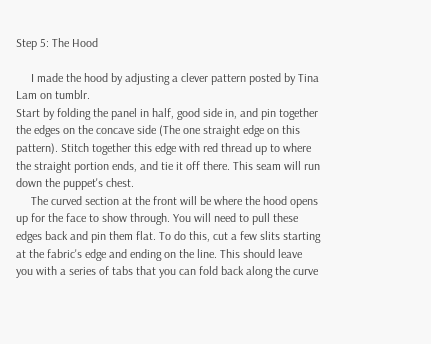Step 5: The Hood

     I made the hood by adjusting a clever pattern posted by Tina Lam on tumblr.
Start by folding the panel in half, good side in, and pin together the edges on the concave side (The one straight edge on this pattern). Stitch together this edge with red thread up to where the straight portion ends, and tie it off there. This seam will run down the puppet's chest.
     The curved section at the front will be where the hood opens up for the face to show through. You will need to pull these edges back and pin them flat. To do this, cut a few slits starting at the fabric's edge and ending on the line. This should leave you with a series of tabs that you can fold back along the curve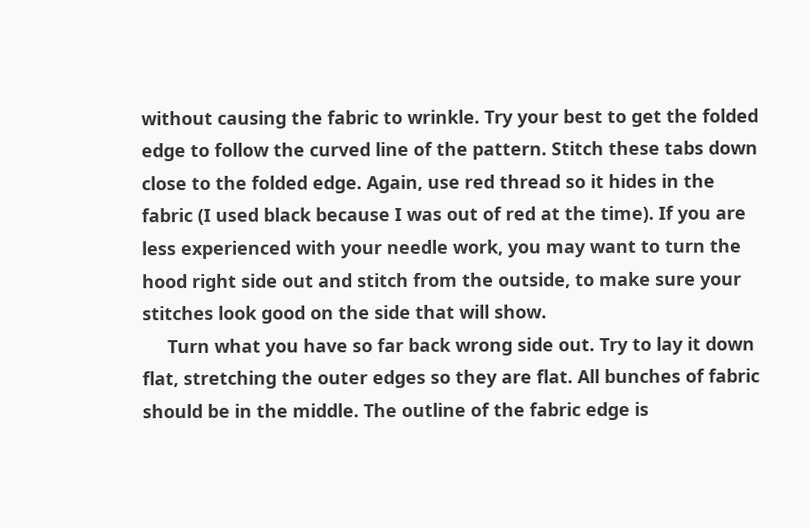without causing the fabric to wrinkle. Try your best to get the folded edge to follow the curved line of the pattern. Stitch these tabs down close to the folded edge. Again, use red thread so it hides in the fabric (I used black because I was out of red at the time). If you are less experienced with your needle work, you may want to turn the hood right side out and stitch from the outside, to make sure your stitches look good on the side that will show.
     Turn what you have so far back wrong side out. Try to lay it down flat, stretching the outer edges so they are flat. All bunches of fabric should be in the middle. The outline of the fabric edge is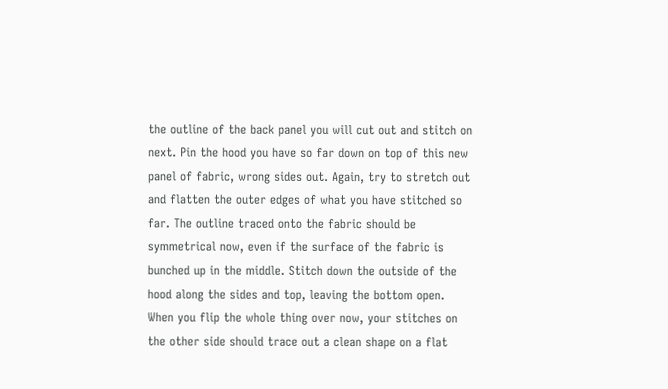the outline of the back panel you will cut out and stitch on next. Pin the hood you have so far down on top of this new panel of fabric, wrong sides out. Again, try to stretch out and flatten the outer edges of what you have stitched so far. The outline traced onto the fabric should be symmetrical now, even if the surface of the fabric is bunched up in the middle. Stitch down the outside of the hood along the sides and top, leaving the bottom open. When you flip the whole thing over now, your stitches on the other side should trace out a clean shape on a flat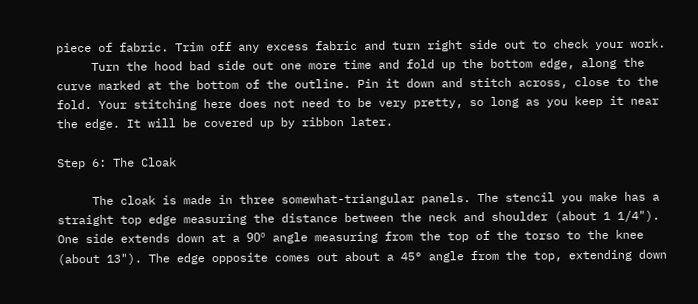piece of fabric. Trim off any excess fabric and turn right side out to check your work.
     Turn the hood bad side out one more time and fold up the bottom edge, along the curve marked at the bottom of the outline. Pin it down and stitch across, close to the fold. Your stitching here does not need to be very pretty, so long as you keep it near the edge. It will be covered up by ribbon later.

Step 6: The Cloak

     The cloak is made in three somewhat-triangular panels. The stencil you make has a straight top edge measuring the distance between the neck and shoulder (about 1 1/4"). One side extends down at a 90º angle measuring from the top of the torso to the knee (about 13"). The edge opposite comes out about a 45° angle from the top, extending down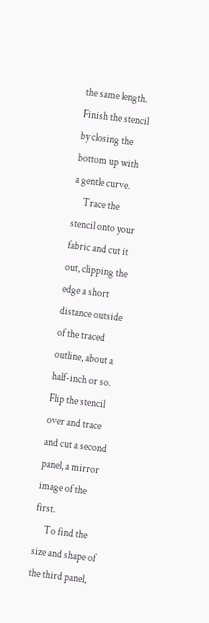the same length. Finish the stencil by closing the bottom up with a gentle curve.
     Trace the stencil onto your fabric and cut it out, clipping the edge a short distance outside of the traced outline, about a half-inch or so. Flip the stencil over and trace and cut a second panel, a mirror image of the first.
     To find the size and shape of the third panel,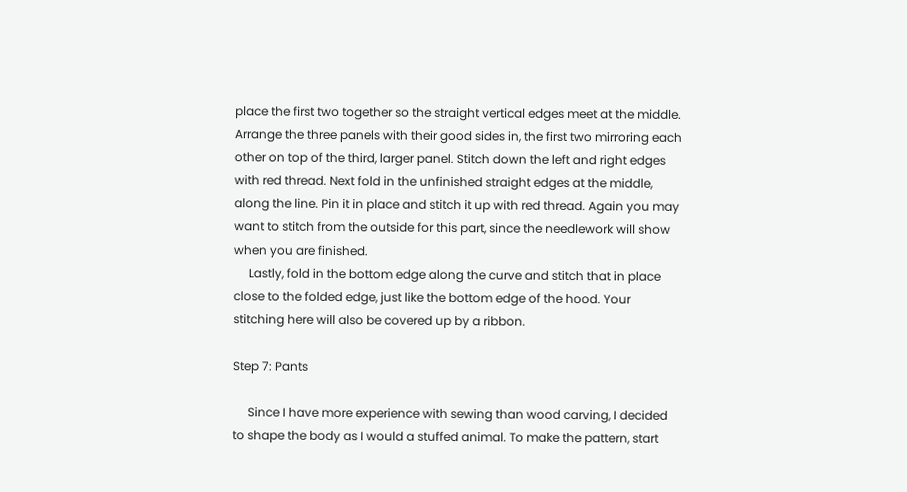place the first two together so the straight vertical edges meet at the middle. Arrange the three panels with their good sides in, the first two mirroring each other on top of the third, larger panel. Stitch down the left and right edges with red thread. Next fold in the unfinished straight edges at the middle, along the line. Pin it in place and stitch it up with red thread. Again you may want to stitch from the outside for this part, since the needlework will show when you are finished.
     Lastly, fold in the bottom edge along the curve and stitch that in place close to the folded edge, just like the bottom edge of the hood. Your stitching here will also be covered up by a ribbon.

Step 7: Pants

     Since I have more experience with sewing than wood carving, I decided to shape the body as I would a stuffed animal. To make the pattern, start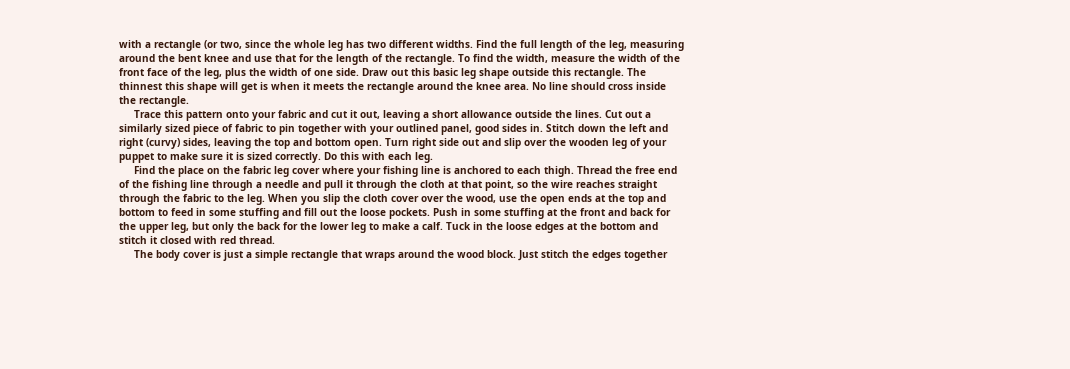with a rectangle (or two, since the whole leg has two different widths. Find the full length of the leg, measuring around the bent knee and use that for the length of the rectangle. To find the width, measure the width of the front face of the leg, plus the width of one side. Draw out this basic leg shape outside this rectangle. The thinnest this shape will get is when it meets the rectangle around the knee area. No line should cross inside the rectangle.
     Trace this pattern onto your fabric and cut it out, leaving a short allowance outside the lines. Cut out a similarly sized piece of fabric to pin together with your outlined panel, good sides in. Stitch down the left and right (curvy) sides, leaving the top and bottom open. Turn right side out and slip over the wooden leg of your puppet to make sure it is sized correctly. Do this with each leg.
     Find the place on the fabric leg cover where your fishing line is anchored to each thigh. Thread the free end of the fishing line through a needle and pull it through the cloth at that point, so the wire reaches straight through the fabric to the leg. When you slip the cloth cover over the wood, use the open ends at the top and bottom to feed in some stuffing and fill out the loose pockets. Push in some stuffing at the front and back for the upper leg, but only the back for the lower leg to make a calf. Tuck in the loose edges at the bottom and stitch it closed with red thread.
     The body cover is just a simple rectangle that wraps around the wood block. Just stitch the edges together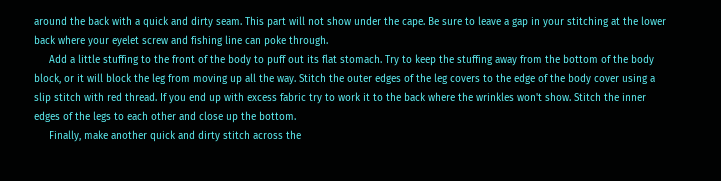around the back with a quick and dirty seam. This part will not show under the cape. Be sure to leave a gap in your stitching at the lower back where your eyelet screw and fishing line can poke through.
     Add a little stuffing to the front of the body to puff out its flat stomach. Try to keep the stuffing away from the bottom of the body block, or it will block the leg from moving up all the way. Stitch the outer edges of the leg covers to the edge of the body cover using a slip stitch with red thread. If you end up with excess fabric try to work it to the back where the wrinkles won't show. Stitch the inner edges of the legs to each other and close up the bottom.
     Finally, make another quick and dirty stitch across the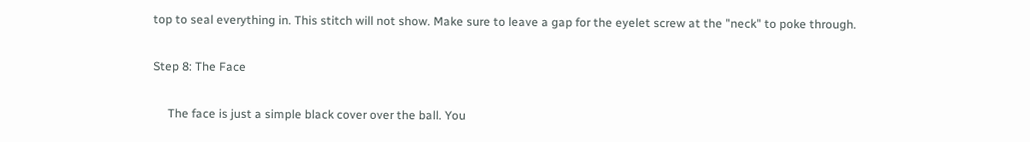top to seal everything in. This stitch will not show. Make sure to leave a gap for the eyelet screw at the "neck" to poke through.

Step 8: The Face

     The face is just a simple black cover over the ball. You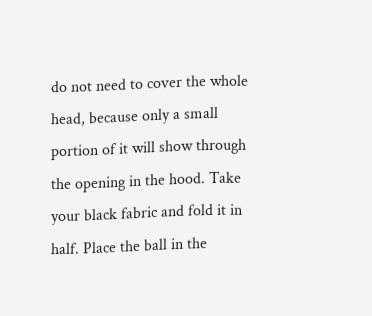do not need to cover the whole head, because only a small portion of it will show through the opening in the hood. Take your black fabric and fold it in half. Place the ball in the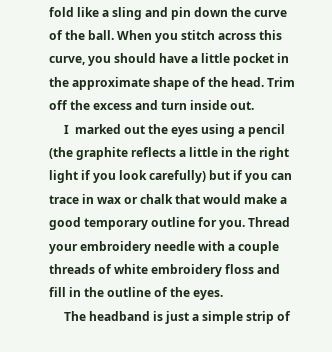fold like a sling and pin down the curve of the ball. When you stitch across this curve, you should have a little pocket in the approximate shape of the head. Trim off the excess and turn inside out.
     I  marked out the eyes using a pencil (the graphite reflects a little in the right light if you look carefully) but if you can trace in wax or chalk that would make a good temporary outline for you. Thread your embroidery needle with a couple threads of white embroidery floss and fill in the outline of the eyes.
     The headband is just a simple strip of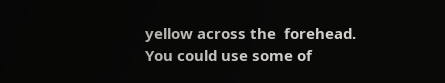yellow across the  forehead. You could use some of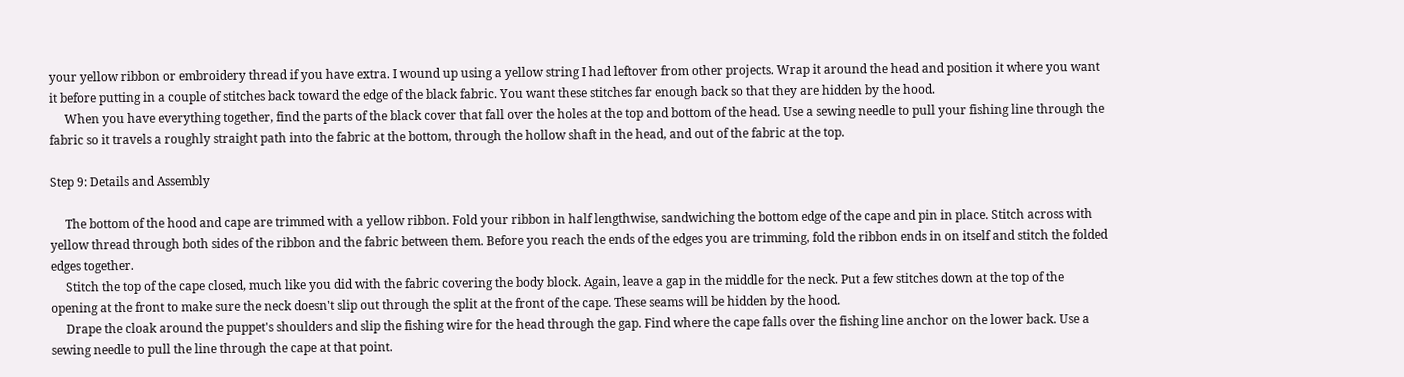your yellow ribbon or embroidery thread if you have extra. I wound up using a yellow string I had leftover from other projects. Wrap it around the head and position it where you want it before putting in a couple of stitches back toward the edge of the black fabric. You want these stitches far enough back so that they are hidden by the hood.
     When you have everything together, find the parts of the black cover that fall over the holes at the top and bottom of the head. Use a sewing needle to pull your fishing line through the fabric so it travels a roughly straight path into the fabric at the bottom, through the hollow shaft in the head, and out of the fabric at the top.

Step 9: Details and Assembly

     The bottom of the hood and cape are trimmed with a yellow ribbon. Fold your ribbon in half lengthwise, sandwiching the bottom edge of the cape and pin in place. Stitch across with yellow thread through both sides of the ribbon and the fabric between them. Before you reach the ends of the edges you are trimming, fold the ribbon ends in on itself and stitch the folded edges together.
     Stitch the top of the cape closed, much like you did with the fabric covering the body block. Again, leave a gap in the middle for the neck. Put a few stitches down at the top of the opening at the front to make sure the neck doesn't slip out through the split at the front of the cape. These seams will be hidden by the hood.
     Drape the cloak around the puppet's shoulders and slip the fishing wire for the head through the gap. Find where the cape falls over the fishing line anchor on the lower back. Use a sewing needle to pull the line through the cape at that point.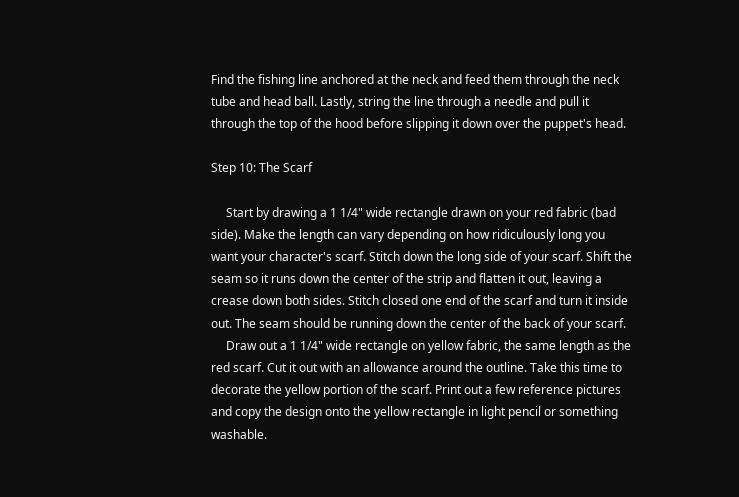Find the fishing line anchored at the neck and feed them through the neck tube and head ball. Lastly, string the line through a needle and pull it through the top of the hood before slipping it down over the puppet's head.

Step 10: The Scarf

     Start by drawing a 1 1/4" wide rectangle drawn on your red fabric (bad side). Make the length can vary depending on how ridiculously long you want your character's scarf. Stitch down the long side of your scarf. Shift the seam so it runs down the center of the strip and flatten it out, leaving a crease down both sides. Stitch closed one end of the scarf and turn it inside out. The seam should be running down the center of the back of your scarf.
     Draw out a 1 1/4" wide rectangle on yellow fabric, the same length as the red scarf. Cut it out with an allowance around the outline. Take this time to decorate the yellow portion of the scarf. Print out a few reference pictures and copy the design onto the yellow rectangle in light pencil or something washable.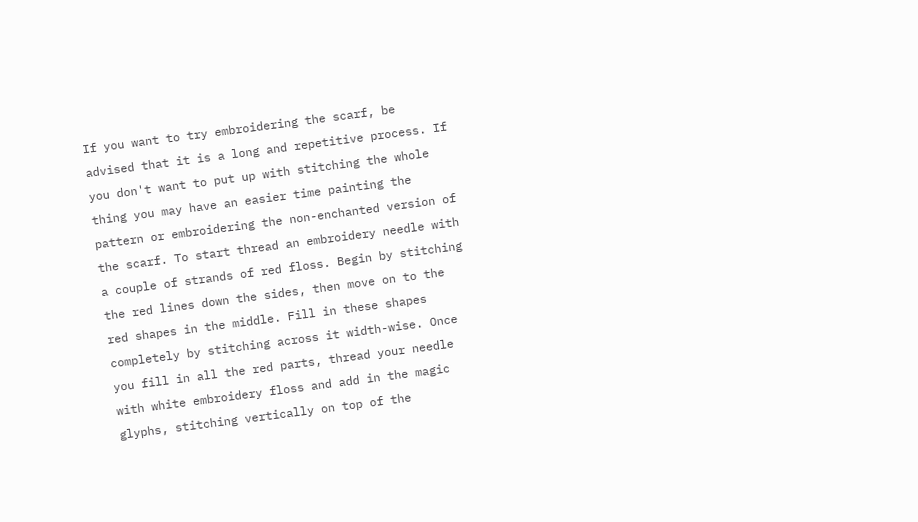If you want to try embroidering the scarf, be advised that it is a long and repetitive process. If you don't want to put up with stitching the whole thing you may have an easier time painting the pattern or embroidering the non-enchanted version of the scarf. To start thread an embroidery needle with a couple of strands of red floss. Begin by stitching the red lines down the sides, then move on to the red shapes in the middle. Fill in these shapes completely by stitching across it width-wise. Once you fill in all the red parts, thread your needle with white embroidery floss and add in the magic glyphs, stitching vertically on top of the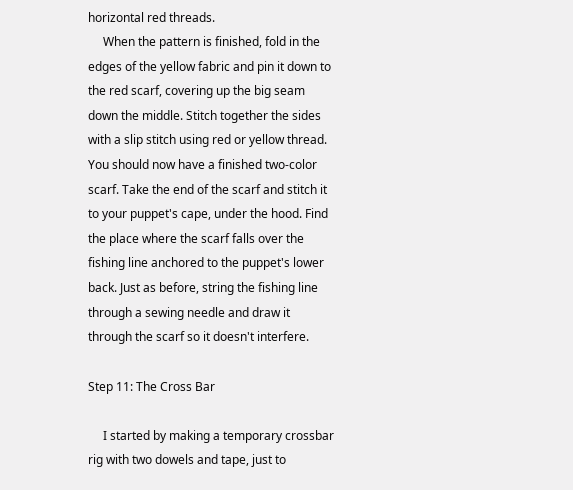horizontal red threads.
     When the pattern is finished, fold in the edges of the yellow fabric and pin it down to the red scarf, covering up the big seam down the middle. Stitch together the sides with a slip stitch using red or yellow thread. You should now have a finished two-color scarf. Take the end of the scarf and stitch it to your puppet's cape, under the hood. Find the place where the scarf falls over the fishing line anchored to the puppet's lower back. Just as before, string the fishing line through a sewing needle and draw it through the scarf so it doesn't interfere.

Step 11: The Cross Bar

     I started by making a temporary crossbar rig with two dowels and tape, just to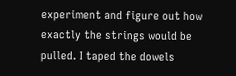experiment and figure out how exactly the strings would be pulled. I taped the dowels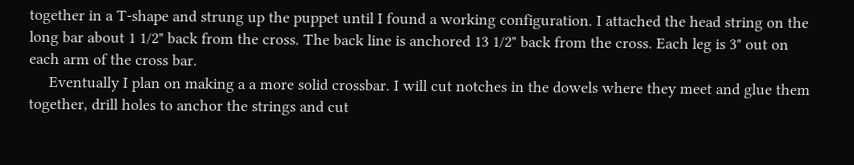together in a T-shape and strung up the puppet until I found a working configuration. I attached the head string on the long bar about 1 1/2" back from the cross. The back line is anchored 13 1/2" back from the cross. Each leg is 3" out on each arm of the cross bar.
     Eventually I plan on making a a more solid crossbar. I will cut notches in the dowels where they meet and glue them together, drill holes to anchor the strings and cut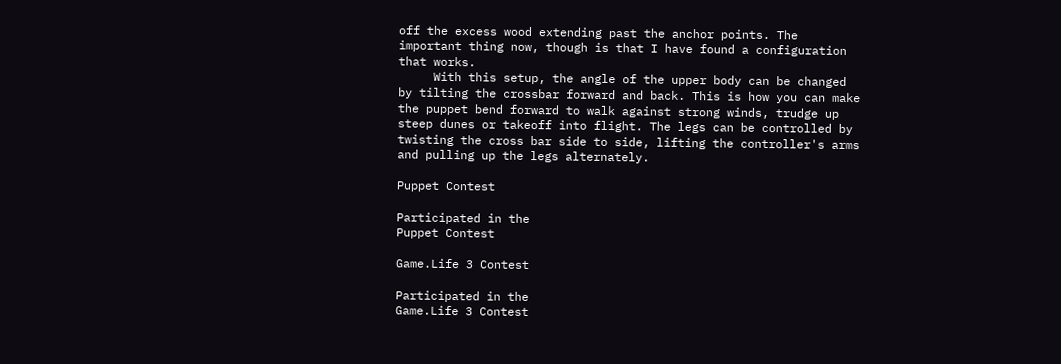off the excess wood extending past the anchor points. The important thing now, though is that I have found a configuration that works.
     With this setup, the angle of the upper body can be changed by tilting the crossbar forward and back. This is how you can make the puppet bend forward to walk against strong winds, trudge up steep dunes or takeoff into flight. The legs can be controlled by twisting the cross bar side to side, lifting the controller's arms and pulling up the legs alternately.

Puppet Contest

Participated in the
Puppet Contest

Game.Life 3 Contest

Participated in the
Game.Life 3 Contest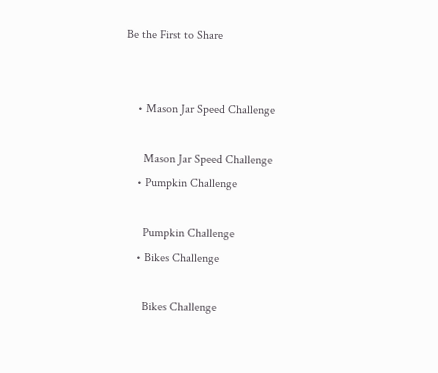Be the First to Share


    • Mason Jar Speed Challenge

      Mason Jar Speed Challenge
    • Pumpkin Challenge

      Pumpkin Challenge
    • Bikes Challenge

      Bikes Challenge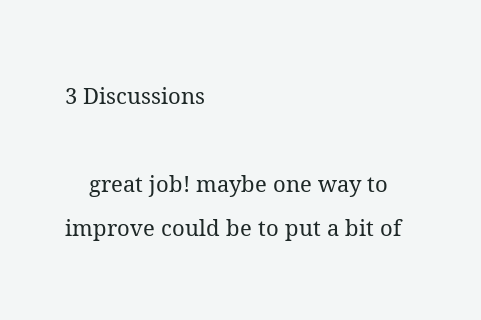3 Discussions

    great job! maybe one way to improve could be to put a bit of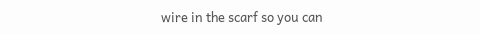wire in the scarf so you can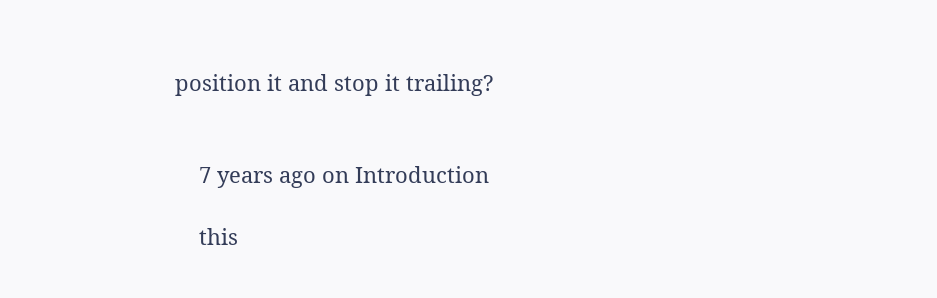position it and stop it trailing?


    7 years ago on Introduction

    this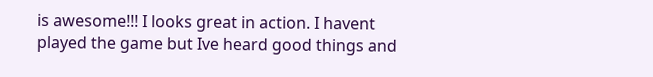is awesome!!! I looks great in action. I havent played the game but Ive heard good things and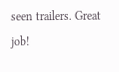seen trailers. Great job!